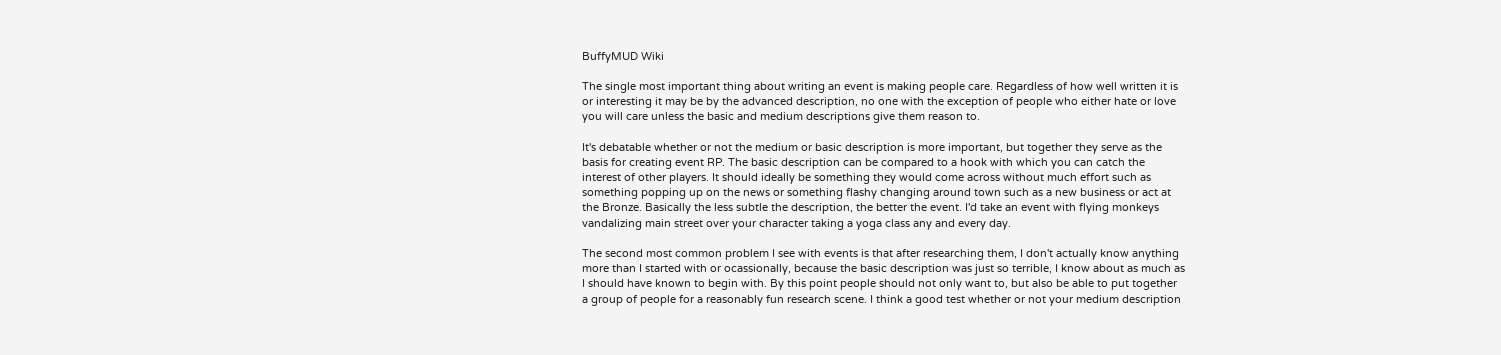BuffyMUD Wiki

The single most important thing about writing an event is making people care. Regardless of how well written it is or interesting it may be by the advanced description, no one with the exception of people who either hate or love you will care unless the basic and medium descriptions give them reason to.

It's debatable whether or not the medium or basic description is more important, but together they serve as the basis for creating event RP. The basic description can be compared to a hook with which you can catch the interest of other players. It should ideally be something they would come across without much effort such as something popping up on the news or something flashy changing around town such as a new business or act at the Bronze. Basically the less subtle the description, the better the event. I'd take an event with flying monkeys vandalizing main street over your character taking a yoga class any and every day.

The second most common problem I see with events is that after researching them, I don't actually know anything more than I started with or ocassionally, because the basic description was just so terrible, I know about as much as I should have known to begin with. By this point people should not only want to, but also be able to put together a group of people for a reasonably fun research scene. I think a good test whether or not your medium description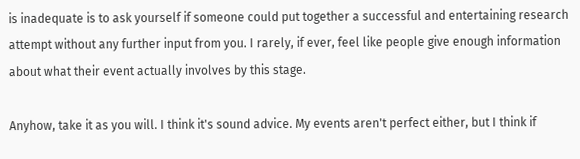is inadequate is to ask yourself if someone could put together a successful and entertaining research attempt without any further input from you. I rarely, if ever, feel like people give enough information about what their event actually involves by this stage.

Anyhow, take it as you will. I think it's sound advice. My events aren't perfect either, but I think if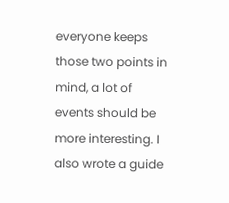everyone keeps those two points in mind, a lot of events should be more interesting. I also wrote a guide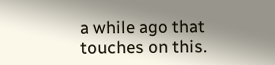a while ago that touches on this.